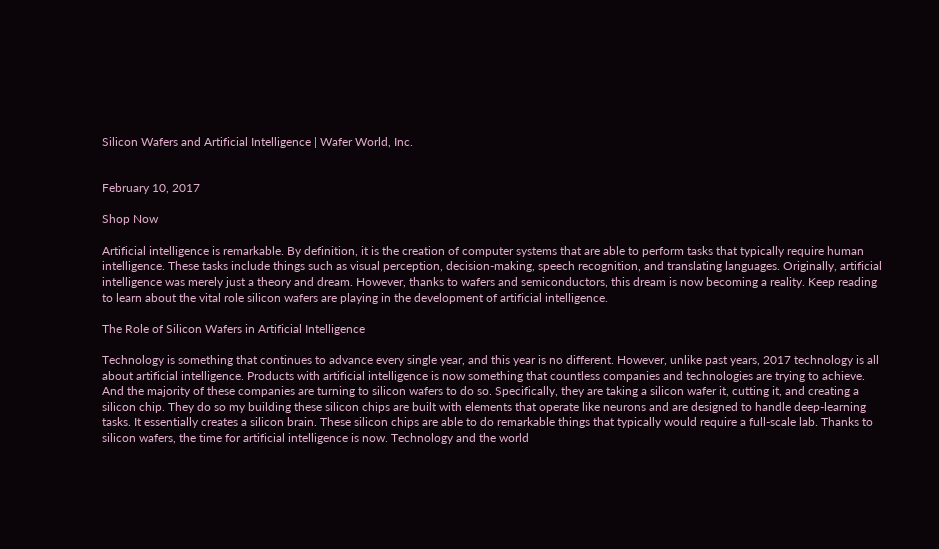Silicon Wafers and Artificial Intelligence | Wafer World, Inc.


February 10, 2017

Shop Now

Artificial intelligence is remarkable. By definition, it is the creation of computer systems that are able to perform tasks that typically require human intelligence. These tasks include things such as visual perception, decision-making, speech recognition, and translating languages. Originally, artificial intelligence was merely just a theory and dream. However, thanks to wafers and semiconductors, this dream is now becoming a reality. Keep reading to learn about the vital role silicon wafers are playing in the development of artificial intelligence.

The Role of Silicon Wafers in Artificial Intelligence

Technology is something that continues to advance every single year, and this year is no different. However, unlike past years, 2017 technology is all about artificial intelligence. Products with artificial intelligence is now something that countless companies and technologies are trying to achieve. And the majority of these companies are turning to silicon wafers to do so. Specifically, they are taking a silicon wafer it, cutting it, and creating a silicon chip. They do so my building these silicon chips are built with elements that operate like neurons and are designed to handle deep-learning tasks. It essentially creates a silicon brain. These silicon chips are able to do remarkable things that typically would require a full-scale lab. Thanks to silicon wafers, the time for artificial intelligence is now. Technology and the world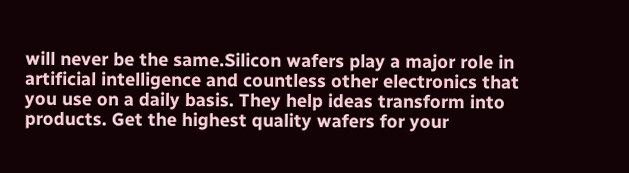will never be the same.Silicon wafers play a major role in artificial intelligence and countless other electronics that you use on a daily basis. They help ideas transform into products. Get the highest quality wafers for your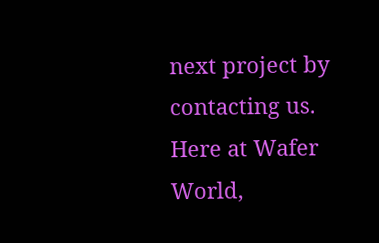next project by contacting us. Here at Wafer World,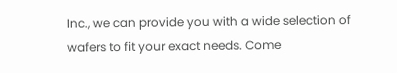Inc., we can provide you with a wide selection of wafers to fit your exact needs. Come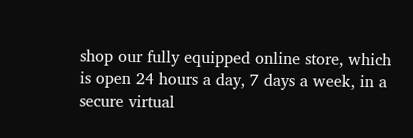shop our fully equipped online store, which is open 24 hours a day, 7 days a week, in a secure virtual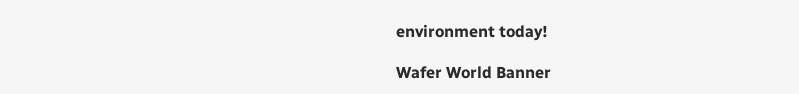environment today!

Wafer World Banner